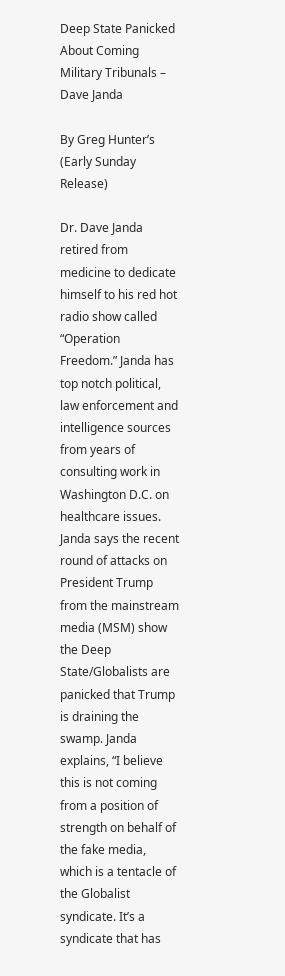Deep State Panicked About Coming Military Tribunals – Dave Janda

By Greg Hunter’s (Early Sunday Release)

Dr. Dave Janda retired from medicine to dedicate himself to his red hot radio show called “Operation Freedom.” Janda has top notch political, law enforcement and intelligence sources from years of consulting work in Washington D.C. on healthcare issues. Janda says the recent round of attacks on President Trump from the mainstream media (MSM) show the Deep State/Globalists are panicked that Trump is draining the swamp. Janda explains, “I believe this is not coming from a position of strength on behalf of the fake media, which is a tentacle of the Globalist syndicate. It’s a syndicate that has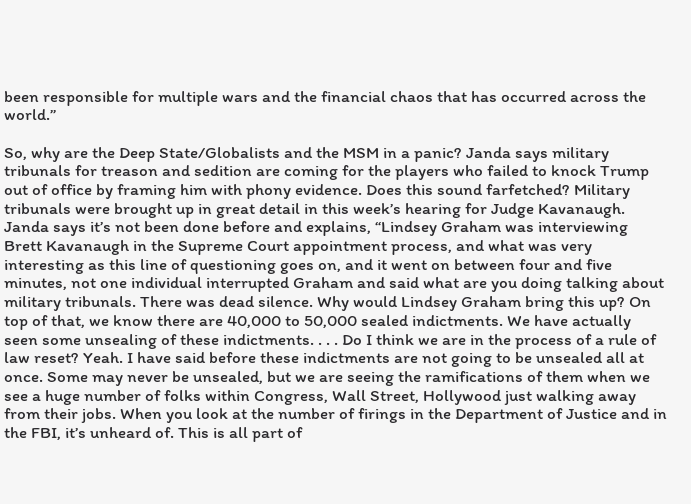been responsible for multiple wars and the financial chaos that has occurred across the world.”

So, why are the Deep State/Globalists and the MSM in a panic? Janda says military tribunals for treason and sedition are coming for the players who failed to knock Trump out of office by framing him with phony evidence. Does this sound farfetched? Military tribunals were brought up in great detail in this week’s hearing for Judge Kavanaugh. Janda says it’s not been done before and explains, “Lindsey Graham was interviewing Brett Kavanaugh in the Supreme Court appointment process, and what was very interesting as this line of questioning goes on, and it went on between four and five minutes, not one individual interrupted Graham and said what are you doing talking about military tribunals. There was dead silence. Why would Lindsey Graham bring this up? On top of that, we know there are 40,000 to 50,000 sealed indictments. We have actually seen some unsealing of these indictments. . . . Do I think we are in the process of a rule of law reset? Yeah. I have said before these indictments are not going to be unsealed all at once. Some may never be unsealed, but we are seeing the ramifications of them when we see a huge number of folks within Congress, Wall Street, Hollywood just walking away from their jobs. When you look at the number of firings in the Department of Justice and in the FBI, it’s unheard of. This is all part of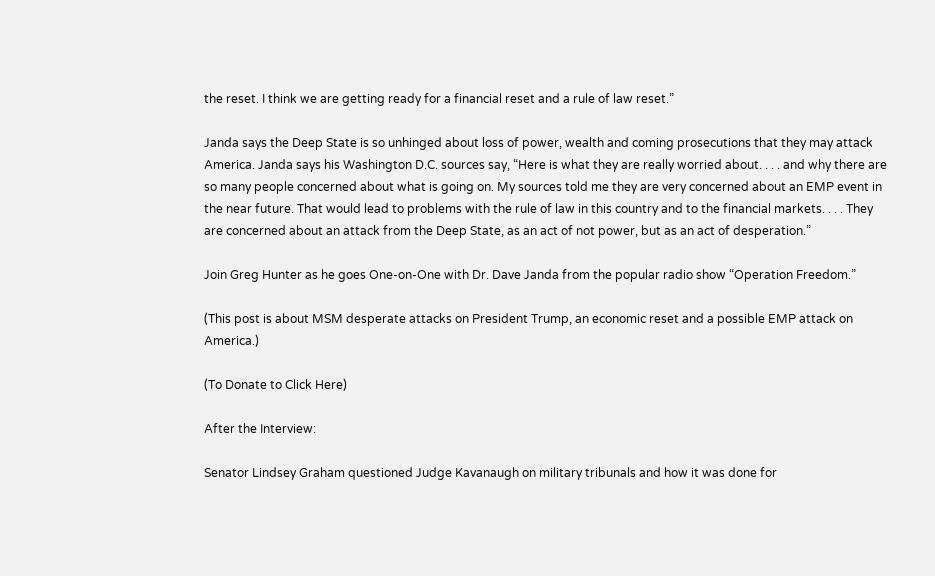the reset. I think we are getting ready for a financial reset and a rule of law reset.”

Janda says the Deep State is so unhinged about loss of power, wealth and coming prosecutions that they may attack America. Janda says his Washington D.C. sources say, “Here is what they are really worried about. . . . and why there are so many people concerned about what is going on. My sources told me they are very concerned about an EMP event in the near future. That would lead to problems with the rule of law in this country and to the financial markets. . . . They are concerned about an attack from the Deep State, as an act of not power, but as an act of desperation.”

Join Greg Hunter as he goes One-on-One with Dr. Dave Janda from the popular radio show “Operation Freedom.”

(This post is about MSM desperate attacks on President Trump, an economic reset and a possible EMP attack on America.)

(To Donate to Click Here)

After the Interview:

Senator Lindsey Graham questioned Judge Kavanaugh on military tribunals and how it was done for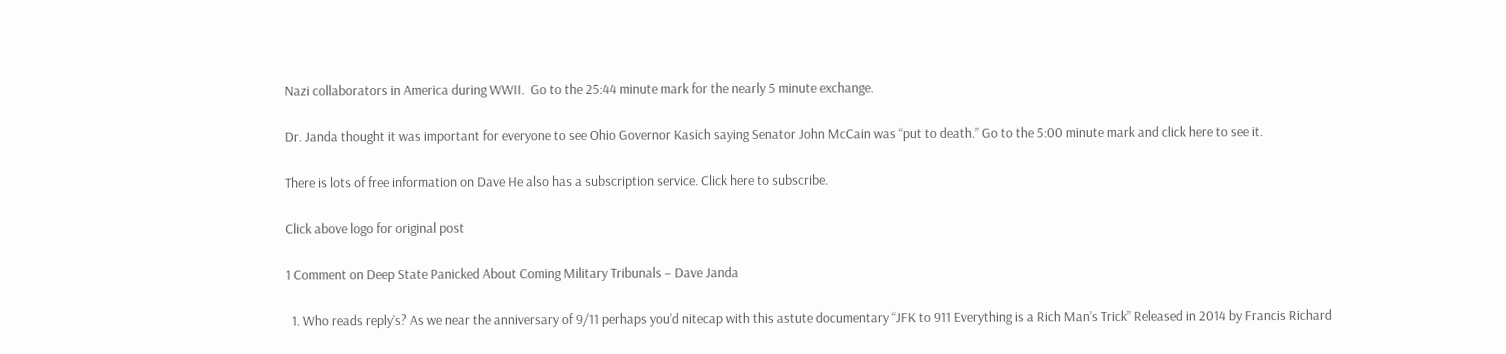Nazi collaborators in America during WWII.  Go to the 25:44 minute mark for the nearly 5 minute exchange.

Dr. Janda thought it was important for everyone to see Ohio Governor Kasich saying Senator John McCain was “put to death.” Go to the 5:00 minute mark and click here to see it.

There is lots of free information on Dave He also has a subscription service. Click here to subscribe.

Click above logo for original post

1 Comment on Deep State Panicked About Coming Military Tribunals – Dave Janda

  1. Who reads reply’s? As we near the anniversary of 9/11 perhaps you’d nitecap with this astute documentary “JFK to 911 Everything is a Rich Man’s Trick” Released in 2014 by Francis Richard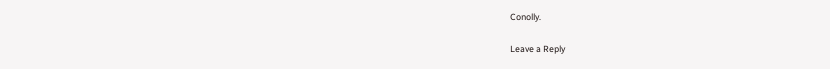Conolly.

Leave a Reply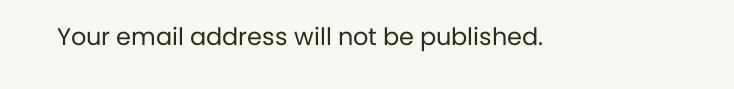Your email address will not be published.